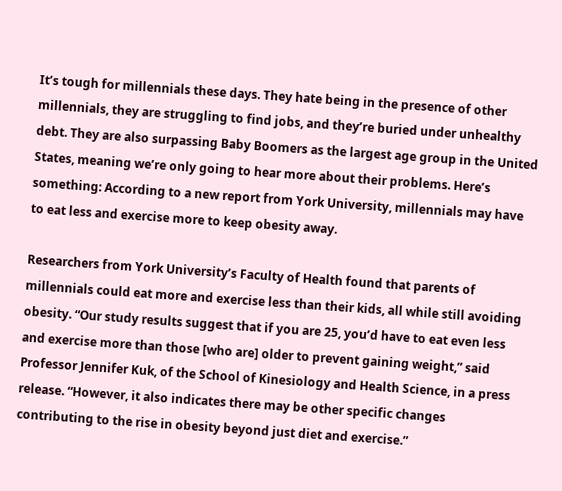It’s tough for millennials these days. They hate being in the presence of other millennials, they are struggling to find jobs, and they’re buried under unhealthy debt. They are also surpassing Baby Boomers as the largest age group in the United States, meaning we’re only going to hear more about their problems. Here’s something: According to a new report from York University, millennials may have to eat less and exercise more to keep obesity away.

Researchers from York University’s Faculty of Health found that parents of millennials could eat more and exercise less than their kids, all while still avoiding obesity. “Our study results suggest that if you are 25, you’d have to eat even less and exercise more than those [who are] older to prevent gaining weight,” said Professor Jennifer Kuk, of the School of Kinesiology and Health Science, in a press release. “However, it also indicates there may be other specific changes contributing to the rise in obesity beyond just diet and exercise.”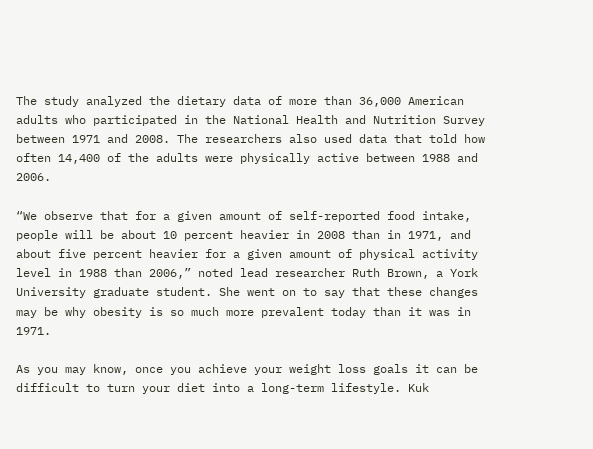The study analyzed the dietary data of more than 36,000 American adults who participated in the National Health and Nutrition Survey between 1971 and 2008. The researchers also used data that told how often 14,400 of the adults were physically active between 1988 and 2006.

“We observe that for a given amount of self-reported food intake, people will be about 10 percent heavier in 2008 than in 1971, and about five percent heavier for a given amount of physical activity level in 1988 than 2006,” noted lead researcher Ruth Brown, a York University graduate student. She went on to say that these changes may be why obesity is so much more prevalent today than it was in 1971.

As you may know, once you achieve your weight loss goals it can be difficult to turn your diet into a long-term lifestyle. Kuk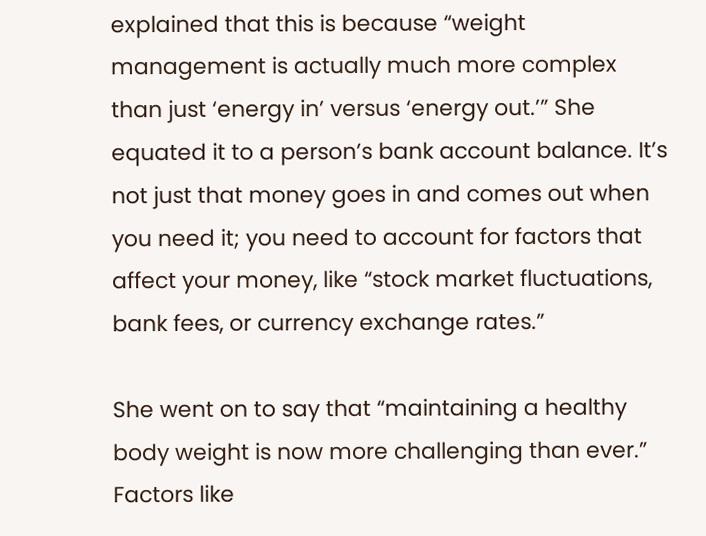explained that this is because “weight management is actually much more complex than just ‘energy in’ versus ‘energy out.’” She equated it to a person’s bank account balance. It’s not just that money goes in and comes out when you need it; you need to account for factors that affect your money, like “stock market fluctuations, bank fees, or currency exchange rates.”

She went on to say that “maintaining a healthy body weight is now more challenging than ever.” Factors like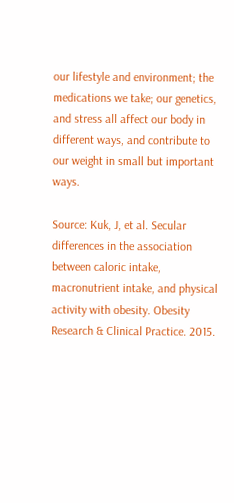our lifestyle and environment; the medications we take; our genetics, and stress all affect our body in different ways, and contribute to our weight in small but important ways.

Source: Kuk, J, et al. Secular differences in the association between caloric intake, macronutrient intake, and physical activity with obesity. Obesity Research & Clinical Practice. 2015.